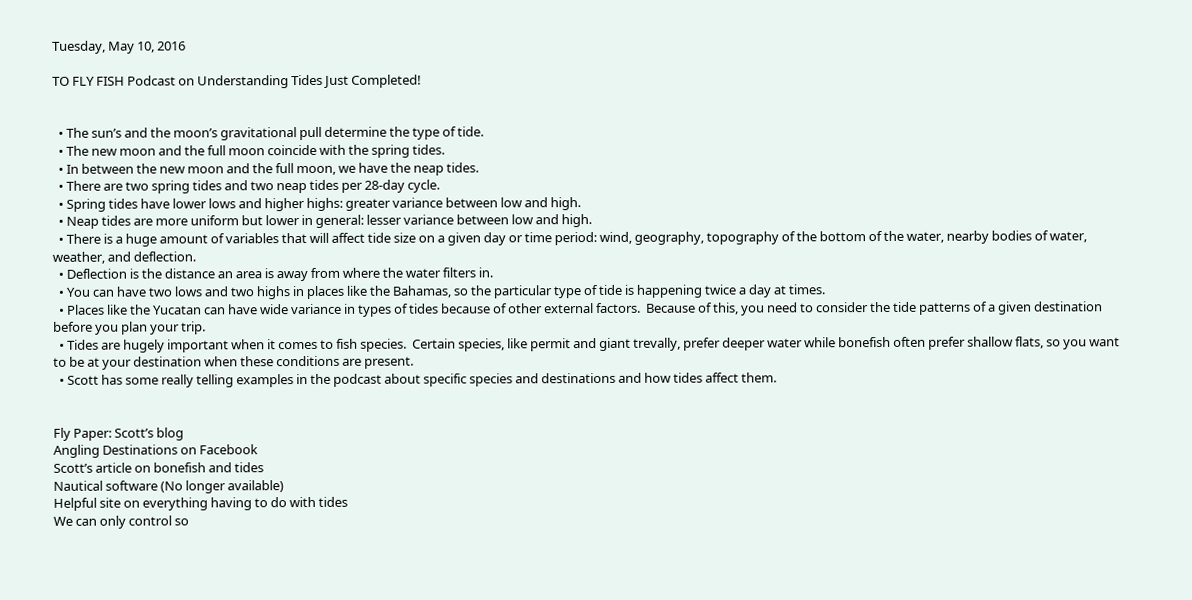Tuesday, May 10, 2016

TO FLY FISH Podcast on Understanding Tides Just Completed!


  • The sun’s and the moon’s gravitational pull determine the type of tide.
  • The new moon and the full moon coincide with the spring tides.
  • In between the new moon and the full moon, we have the neap tides.
  • There are two spring tides and two neap tides per 28-day cycle.
  • Spring tides have lower lows and higher highs: greater variance between low and high.
  • Neap tides are more uniform but lower in general: lesser variance between low and high.
  • There is a huge amount of variables that will affect tide size on a given day or time period: wind, geography, topography of the bottom of the water, nearby bodies of water, weather, and deflection.
  • Deflection is the distance an area is away from where the water filters in.
  • You can have two lows and two highs in places like the Bahamas, so the particular type of tide is happening twice a day at times.
  • Places like the Yucatan can have wide variance in types of tides because of other external factors.  Because of this, you need to consider the tide patterns of a given destination before you plan your trip.
  • Tides are hugely important when it comes to fish species.  Certain species, like permit and giant trevally, prefer deeper water while bonefish often prefer shallow flats, so you want to be at your destination when these conditions are present.
  • Scott has some really telling examples in the podcast about specific species and destinations and how tides affect them.


Fly Paper: Scott’s blog
Angling Destinations on Facebook
Scott’s article on bonefish and tides
Nautical software (No longer available)
Helpful site on everything having to do with tides
We can only control so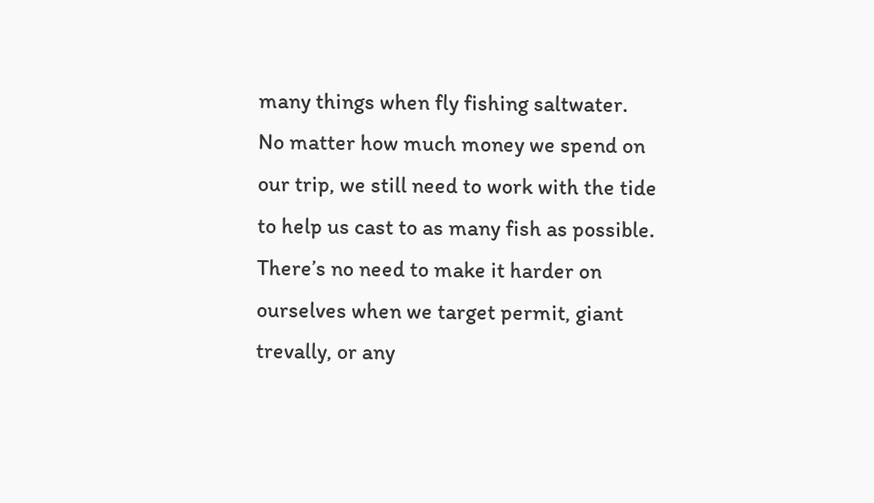many things when fly fishing saltwater.  No matter how much money we spend on our trip, we still need to work with the tide to help us cast to as many fish as possible.  There’s no need to make it harder on ourselves when we target permit, giant trevally, or any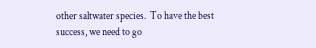other saltwater species.  To have the best success, we need to go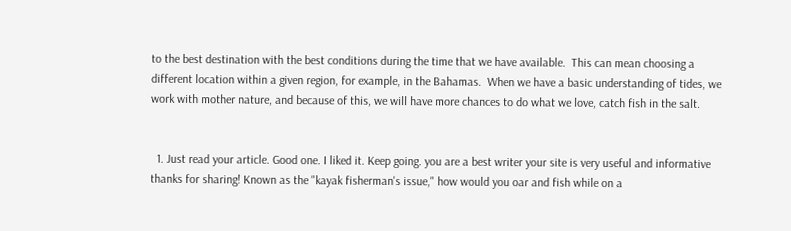to the best destination with the best conditions during the time that we have available.  This can mean choosing a different location within a given region, for example, in the Bahamas.  When we have a basic understanding of tides, we work with mother nature, and because of this, we will have more chances to do what we love, catch fish in the salt.


  1. Just read your article. Good one. I liked it. Keep going. you are a best writer your site is very useful and informative thanks for sharing! Known as the "kayak fisherman's issue," how would you oar and fish while on a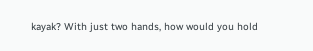kayak? With just two hands, how would you hold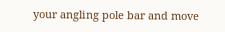your angling pole bar and move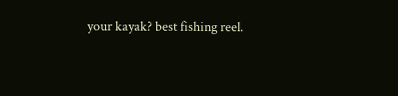your kayak? best fishing reel.